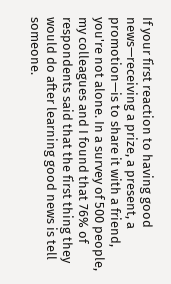If your first reaction to having good news—receiving a prize, a present, a promotion—is to share it with a friend, you're not alone. In a survey of 500 people, my colleagues and I found that 76% of respondents said that the first thing they would do after learning good news is tell someone.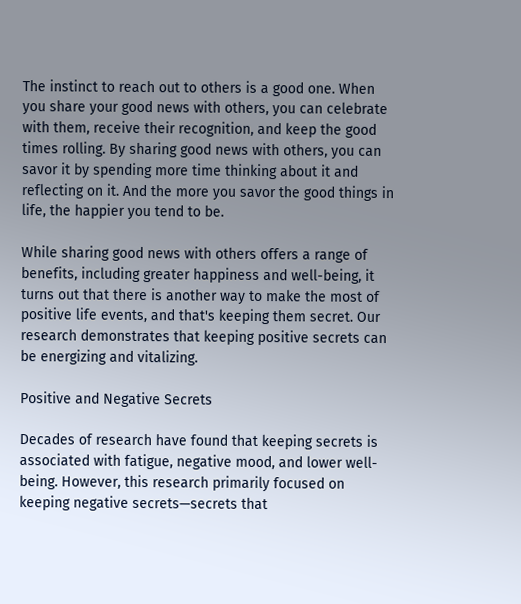The instinct to reach out to others is a good one. When you share your good news with others, you can celebrate with them, receive their recognition, and keep the good times rolling. By sharing good news with others, you can savor it by spending more time thinking about it and reflecting on it. And the more you savor the good things in life, the happier you tend to be.

While sharing good news with others offers a range of benefits, including greater happiness and well-being, it turns out that there is another way to make the most of positive life events, and that's keeping them secret. Our research demonstrates that keeping positive secrets can be energizing and vitalizing.

Positive and Negative Secrets

Decades of research have found that keeping secrets is associated with fatigue, negative mood, and lower well-being. However, this research primarily focused on keeping negative secrets—secrets that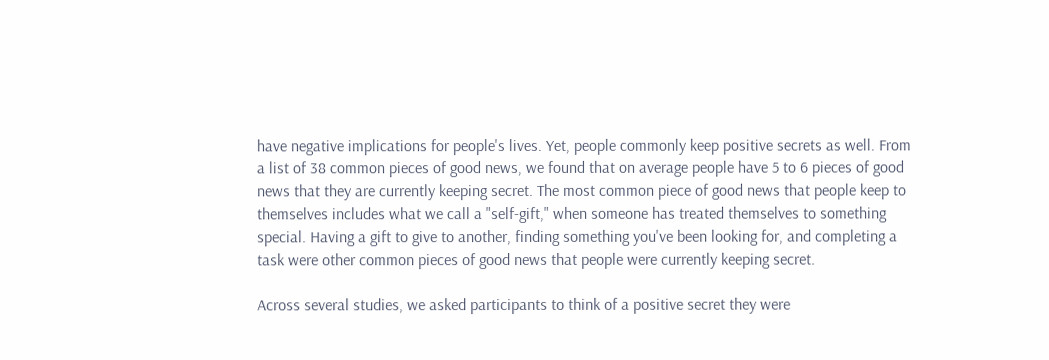have negative implications for people's lives. Yet, people commonly keep positive secrets as well. From a list of 38 common pieces of good news, we found that on average people have 5 to 6 pieces of good news that they are currently keeping secret. The most common piece of good news that people keep to themselves includes what we call a "self-gift," when someone has treated themselves to something special. Having a gift to give to another, finding something you've been looking for, and completing a task were other common pieces of good news that people were currently keeping secret.

Across several studies, we asked participants to think of a positive secret they were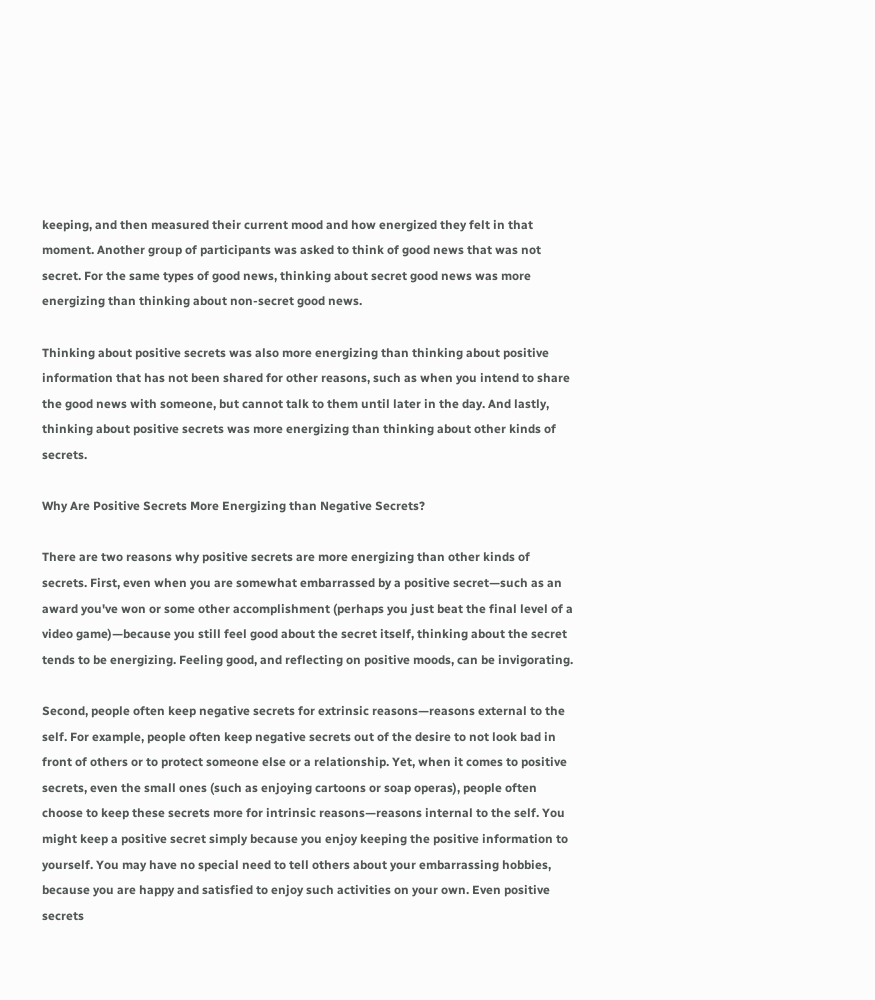keeping, and then measured their current mood and how energized they felt in that moment. Another group of participants was asked to think of good news that was not secret. For the same types of good news, thinking about secret good news was more energizing than thinking about non-secret good news.

Thinking about positive secrets was also more energizing than thinking about positive information that has not been shared for other reasons, such as when you intend to share the good news with someone, but cannot talk to them until later in the day. And lastly, thinking about positive secrets was more energizing than thinking about other kinds of secrets.

Why Are Positive Secrets More Energizing than Negative Secrets?

There are two reasons why positive secrets are more energizing than other kinds of secrets. First, even when you are somewhat embarrassed by a positive secret—such as an award you've won or some other accomplishment (perhaps you just beat the final level of a video game)—because you still feel good about the secret itself, thinking about the secret tends to be energizing. Feeling good, and reflecting on positive moods, can be invigorating.

Second, people often keep negative secrets for extrinsic reasons—reasons external to the self. For example, people often keep negative secrets out of the desire to not look bad in front of others or to protect someone else or a relationship. Yet, when it comes to positive secrets, even the small ones (such as enjoying cartoons or soap operas), people often choose to keep these secrets more for intrinsic reasons—reasons internal to the self. You might keep a positive secret simply because you enjoy keeping the positive information to yourself. You may have no special need to tell others about your embarrassing hobbies, because you are happy and satisfied to enjoy such activities on your own. Even positive secrets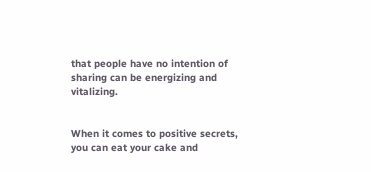that people have no intention of sharing can be energizing and vitalizing.


When it comes to positive secrets, you can eat your cake and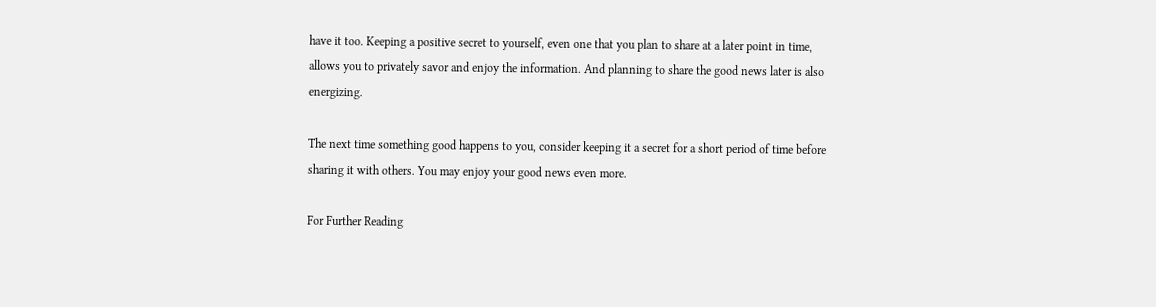have it too. Keeping a positive secret to yourself, even one that you plan to share at a later point in time, allows you to privately savor and enjoy the information. And planning to share the good news later is also energizing.

The next time something good happens to you, consider keeping it a secret for a short period of time before sharing it with others. You may enjoy your good news even more.

For Further Reading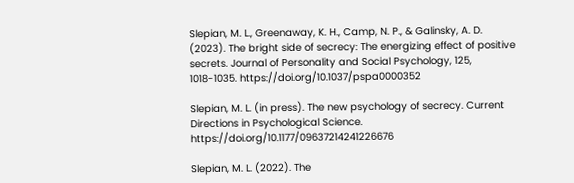Slepian, M. L., Greenaway, K. H., Camp, N. P., & Galinsky, A. D. (2023). The bright side of secrecy: The energizing effect of positive secrets. Journal of Personality and Social Psychology, 125, 1018-1035. https://doi.org/10.1037/pspa0000352

Slepian, M. L. (in press). The new psychology of secrecy. Current Directions in Psychological Science. https://doi.org/10.1177/09637214241226676

Slepian, M. L. (2022). The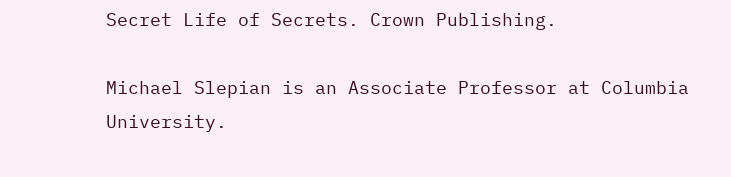Secret Life of Secrets. Crown Publishing.

Michael Slepian is an Associate Professor at Columbia University.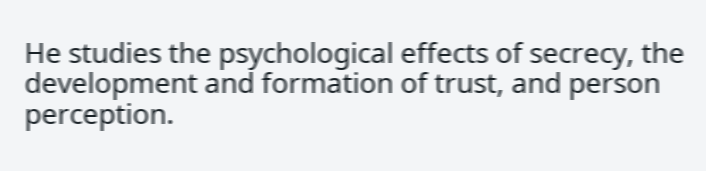He studies the psychological effects of secrecy, the development and formation of trust, and person perception.